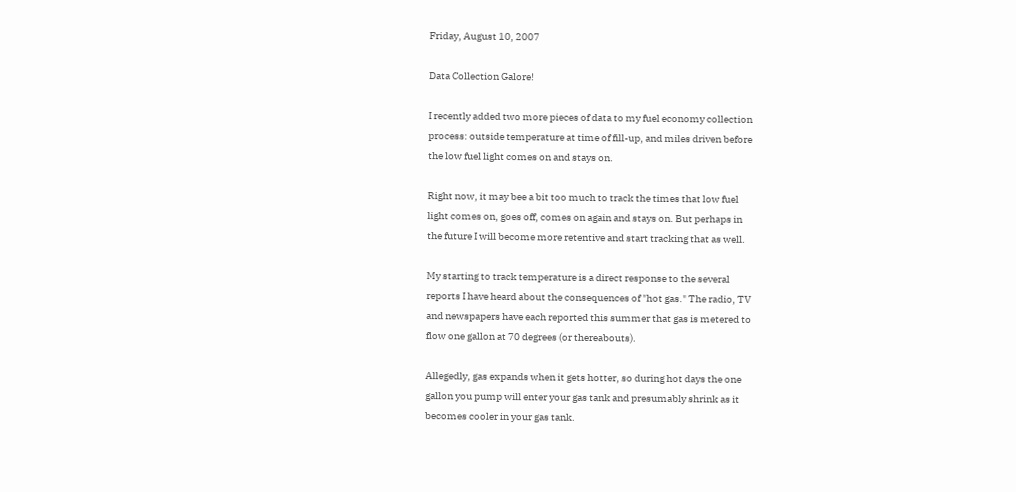Friday, August 10, 2007

Data Collection Galore!

I recently added two more pieces of data to my fuel economy collection
process: outside temperature at time of fill-up, and miles driven before
the low fuel light comes on and stays on.

Right now, it may bee a bit too much to track the times that low fuel
light comes on, goes off, comes on again and stays on. But perhaps in
the future I will become more retentive and start tracking that as well.

My starting to track temperature is a direct response to the several
reports I have heard about the consequences of "hot gas." The radio, TV
and newspapers have each reported this summer that gas is metered to
flow one gallon at 70 degrees (or thereabouts).

Allegedly, gas expands when it gets hotter, so during hot days the one
gallon you pump will enter your gas tank and presumably shrink as it
becomes cooler in your gas tank.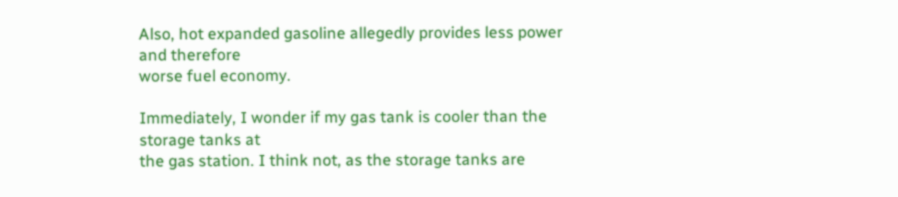Also, hot expanded gasoline allegedly provides less power and therefore
worse fuel economy.

Immediately, I wonder if my gas tank is cooler than the storage tanks at
the gas station. I think not, as the storage tanks are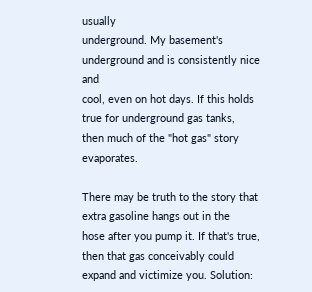usually
underground. My basement's underground and is consistently nice and
cool, even on hot days. If this holds true for underground gas tanks,
then much of the "hot gas" story evaporates.

There may be truth to the story that extra gasoline hangs out in the
hose after you pump it. If that's true, then that gas conceivably could
expand and victimize you. Solution: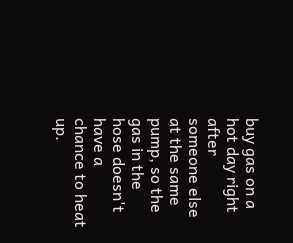buy gas on a hot day right after
someone else at the same pump, so the gas in the hose doesn't have a
chance to heat up.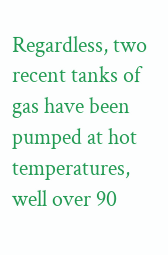Regardless, two recent tanks of gas have been pumped at hot
temperatures, well over 90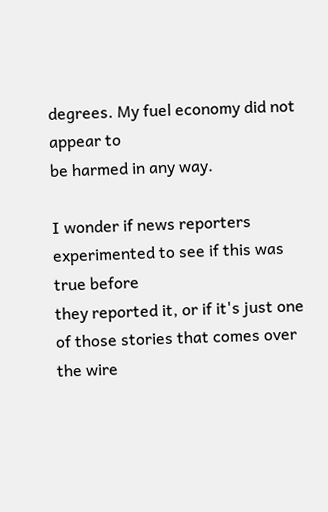degrees. My fuel economy did not appear to
be harmed in any way.

I wonder if news reporters experimented to see if this was true before
they reported it, or if it's just one of those stories that comes over
the wire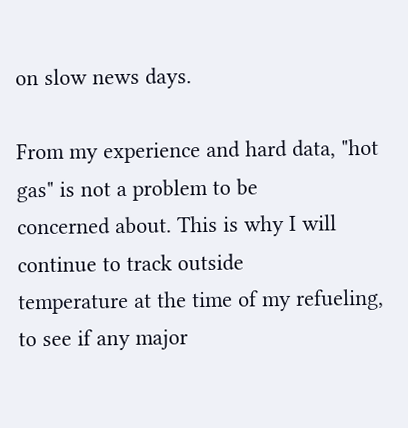on slow news days.

From my experience and hard data, "hot gas" is not a problem to be
concerned about. This is why I will continue to track outside
temperature at the time of my refueling, to see if any major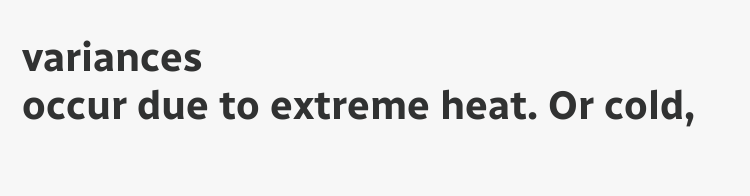variances
occur due to extreme heat. Or cold,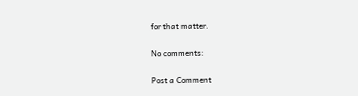for that matter.

No comments:

Post a Comment